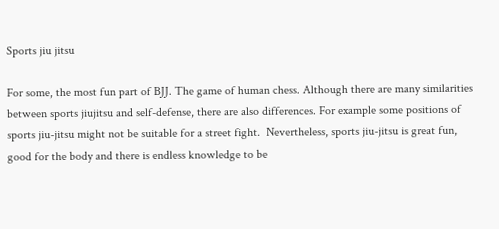Sports jiu jitsu

For some, the most fun part of BJJ. The game of human chess. Although there are many similarities between sports jiujitsu and self-defense, there are also differences. For example some positions of sports jiu-jitsu might not be suitable for a street fight.  Nevertheless, sports jiu-jitsu is great fun, good for the body and there is endless knowledge to be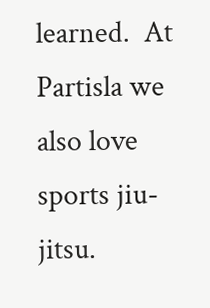learned.  At Partisla we also love sports jiu-jitsu.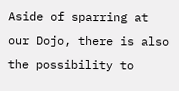Aside of sparring at our Dojo, there is also the possibility to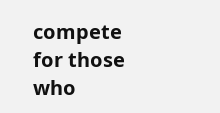compete for those who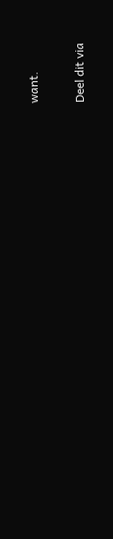want.


Deel dit via